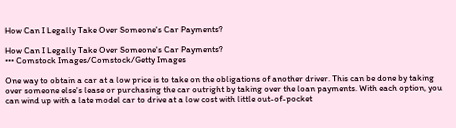How Can I Legally Take Over Someone's Car Payments?

How Can I Legally Take Over Someone's Car Payments?
••• Comstock Images/Comstock/Getty Images

One way to obtain a car at a low price is to take on the obligations of another driver. This can be done by taking over someone else's lease or purchasing the car outright by taking over the loan payments. With each option, you can wind up with a late model car to drive at a low cost with little out-of-pocket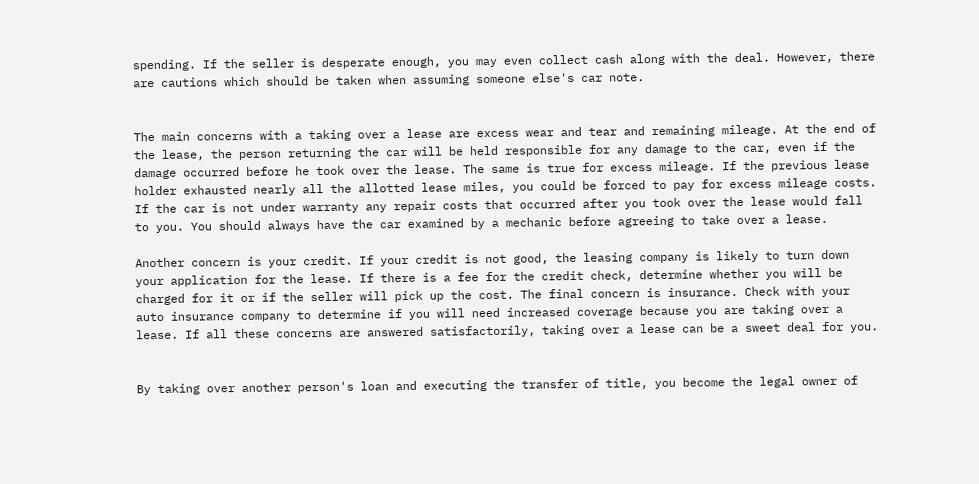spending. If the seller is desperate enough, you may even collect cash along with the deal. However, there are cautions which should be taken when assuming someone else's car note.


The main concerns with a taking over a lease are excess wear and tear and remaining mileage. At the end of the lease, the person returning the car will be held responsible for any damage to the car, even if the damage occurred before he took over the lease. The same is true for excess mileage. If the previous lease holder exhausted nearly all the allotted lease miles, you could be forced to pay for excess mileage costs. If the car is not under warranty any repair costs that occurred after you took over the lease would fall to you. You should always have the car examined by a mechanic before agreeing to take over a lease.

Another concern is your credit. If your credit is not good, the leasing company is likely to turn down your application for the lease. If there is a fee for the credit check, determine whether you will be charged for it or if the seller will pick up the cost. The final concern is insurance. Check with your auto insurance company to determine if you will need increased coverage because you are taking over a lease. If all these concerns are answered satisfactorily, taking over a lease can be a sweet deal for you.


By taking over another person's loan and executing the transfer of title, you become the legal owner of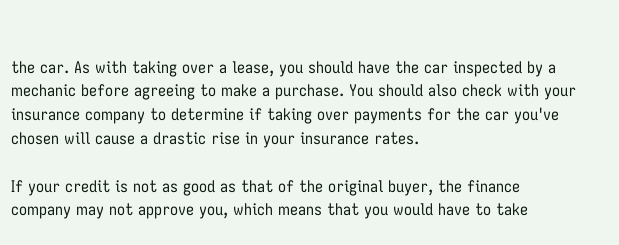the car. As with taking over a lease, you should have the car inspected by a mechanic before agreeing to make a purchase. You should also check with your insurance company to determine if taking over payments for the car you've chosen will cause a drastic rise in your insurance rates.

If your credit is not as good as that of the original buyer, the finance company may not approve you, which means that you would have to take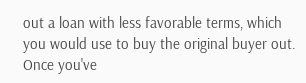out a loan with less favorable terms, which you would use to buy the original buyer out. Once you've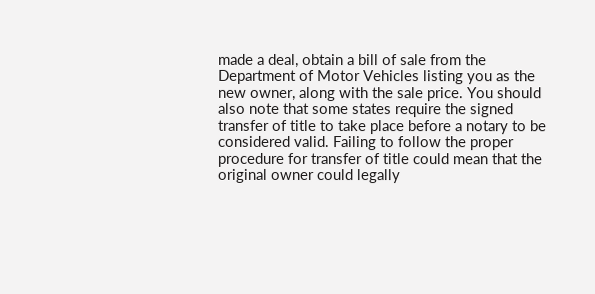made a deal, obtain a bill of sale from the Department of Motor Vehicles listing you as the new owner, along with the sale price. You should also note that some states require the signed transfer of title to take place before a notary to be considered valid. Failing to follow the proper procedure for transfer of title could mean that the original owner could legally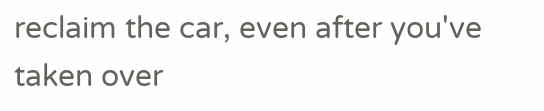reclaim the car, even after you've taken over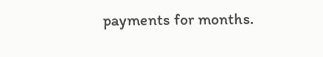payments for months.